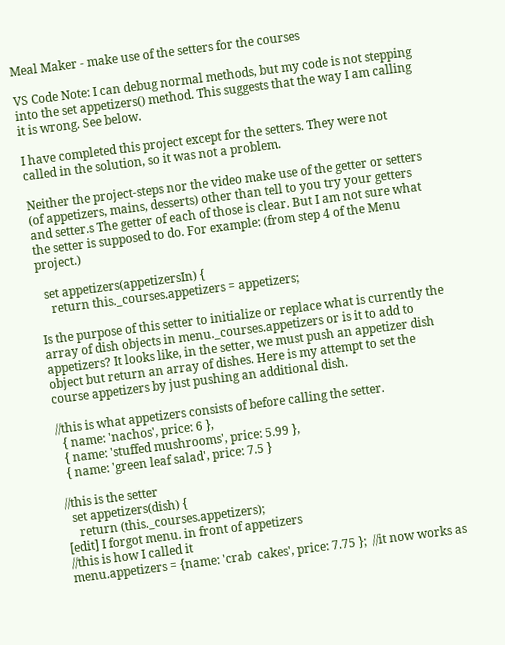Meal Maker - make use of the setters for the courses

VS Code Note: I can debug normal methods, but my code is not stepping into the set appetizers() method. This suggests that the way I am calling it is wrong. See below.

I have completed this project except for the setters. They were not called in the solution, so it was not a problem.

Neither the project-steps nor the video make use of the getter or setters (of appetizers, mains, desserts) other than tell to you try your getters and setter.s The getter of each of those is clear. But I am not sure what the setter is supposed to do. For example: (from step 4 of the Menu project.)

  set appetizers(appetizersIn) {
    return this._courses.appetizers = appetizers;

Is the purpose of this setter to initialize or replace what is currently the array of dish objects in menu._courses.appetizers or is it to add to appetizers? It looks like, in the setter, we must push an appetizer dish object but return an array of dishes. Here is my attempt to set the course appetizers by just pushing an additional dish.

//this is what appetizers consists of before calling the setter.
  { name: 'nachos', price: 6 },
  { name: 'stuffed mushrooms', price: 5.99 },
  { name: 'green leaf salad', price: 7.5 }

//this is the setter
  set appetizers(dish) {
    return (this._courses.appetizers);
[edit] I forgot menu. in front of appetizers
//this is how I called it
menu.appetizers = {name: 'crab  cakes', price: 7.75 };  //it now works as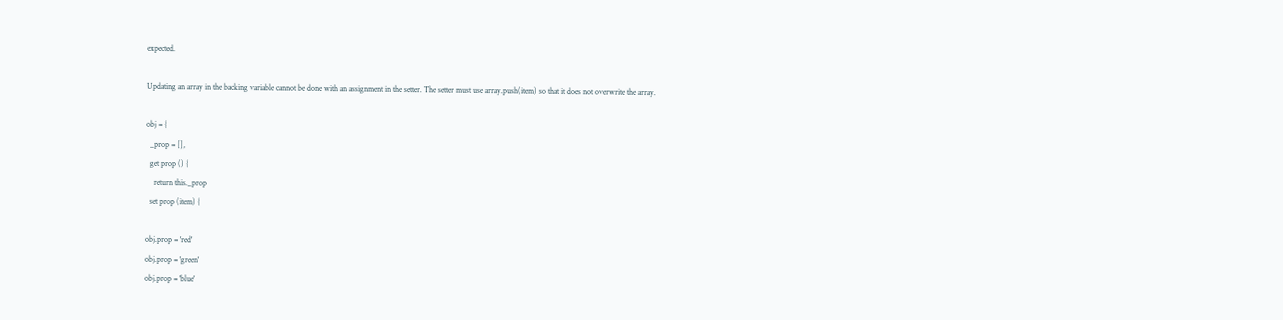expected.

Updating an array in the backing variable cannot be done with an assignment in the setter. The setter must use array.push(item) so that it does not overwrite the array.

obj = {
  _prop = [],
  get prop () {
    return this._prop
  set prop (item) {

obj.prop = 'red'
obj.prop = 'green'
obj.prop = 'blue'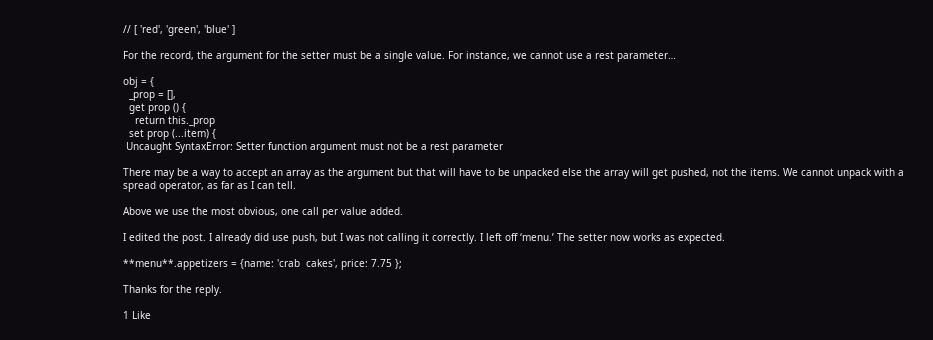// [ 'red', 'green', 'blue' ]

For the record, the argument for the setter must be a single value. For instance, we cannot use a rest parameter…

obj = {
  _prop = [],
  get prop () {
    return this._prop
  set prop (...item) {
 Uncaught SyntaxError: Setter function argument must not be a rest parameter

There may be a way to accept an array as the argument but that will have to be unpacked else the array will get pushed, not the items. We cannot unpack with a spread operator, as far as I can tell.

Above we use the most obvious, one call per value added.

I edited the post. I already did use push, but I was not calling it correctly. I left off ‘menu.’ The setter now works as expected.

**menu**.appetizers = {name: 'crab  cakes', price: 7.75 };

Thanks for the reply.

1 Like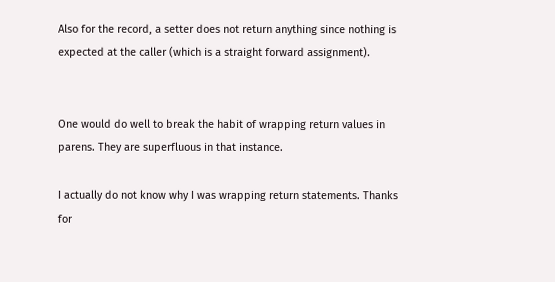Also for the record, a setter does not return anything since nothing is expected at the caller (which is a straight forward assignment).


One would do well to break the habit of wrapping return values in parens. They are superfluous in that instance.

I actually do not know why I was wrapping return statements. Thanks for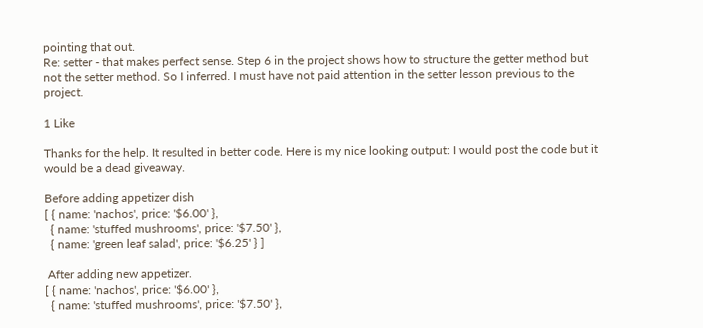pointing that out.
Re: setter - that makes perfect sense. Step 6 in the project shows how to structure the getter method but not the setter method. So I inferred. I must have not paid attention in the setter lesson previous to the project.

1 Like

Thanks for the help. It resulted in better code. Here is my nice looking output: I would post the code but it would be a dead giveaway.

Before adding appetizer dish
[ { name: 'nachos', price: '$6.00' },
  { name: 'stuffed mushrooms', price: '$7.50' },
  { name: 'green leaf salad', price: '$6.25' } ]

 After adding new appetizer.
[ { name: 'nachos', price: '$6.00' },
  { name: 'stuffed mushrooms', price: '$7.50' },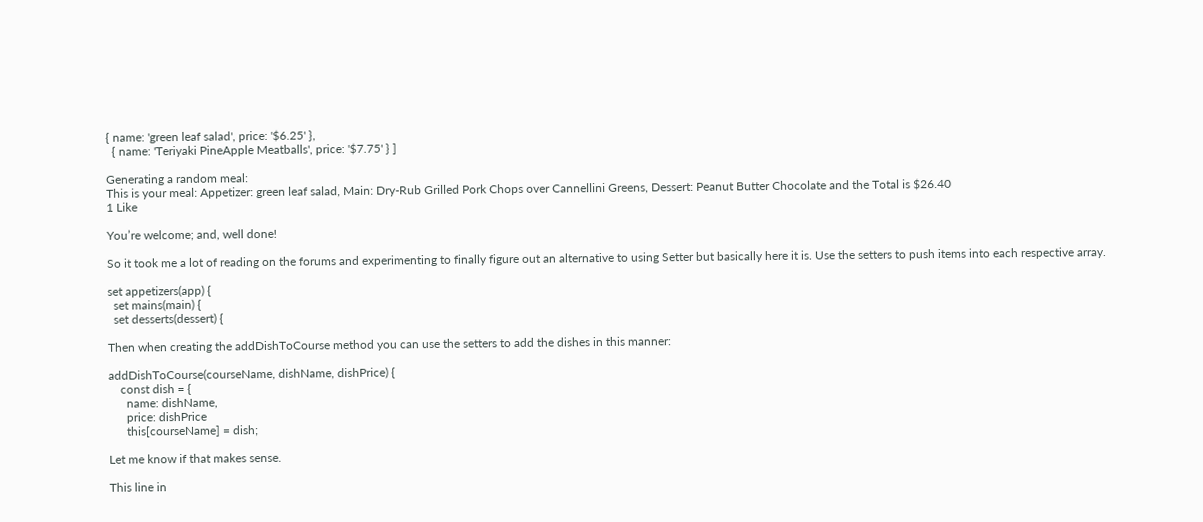{ name: 'green leaf salad', price: '$6.25' },
  { name: 'Teriyaki PineApple Meatballs', price: '$7.75' } ]

Generating a random meal:
This is your meal: Appetizer: green leaf salad, Main: Dry-Rub Grilled Pork Chops over Cannellini Greens, Dessert: Peanut Butter Chocolate and the Total is $26.40
1 Like

You’re welcome; and, well done!

So it took me a lot of reading on the forums and experimenting to finally figure out an alternative to using Setter but basically here it is. Use the setters to push items into each respective array.

set appetizers(app) {
  set mains(main) {
  set desserts(dessert) {

Then when creating the addDishToCourse method you can use the setters to add the dishes in this manner:

addDishToCourse(courseName, dishName, dishPrice) {
    const dish = {
      name: dishName,
      price: dishPrice
      this[courseName] = dish;

Let me know if that makes sense.

This line in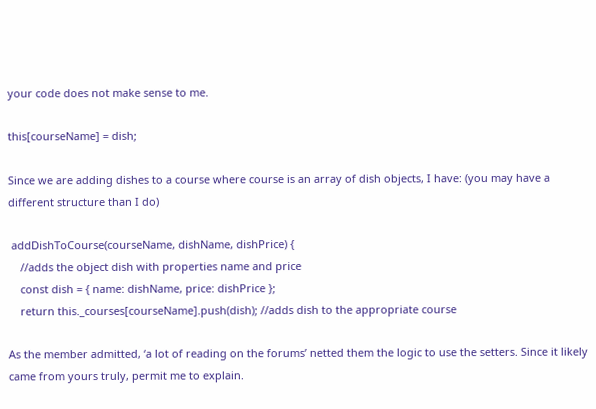your code does not make sense to me.

this[courseName] = dish;

Since we are adding dishes to a course where course is an array of dish objects, I have: (you may have a different structure than I do)

 addDishToCourse(courseName, dishName, dishPrice) {
    //adds the object dish with properties name and price
    const dish = { name: dishName, price: dishPrice };
    return this._courses[courseName].push(dish); //adds dish to the appropriate course

As the member admitted, ‘a lot of reading on the forums’ netted them the logic to use the setters. Since it likely came from yours truly, permit me to explain.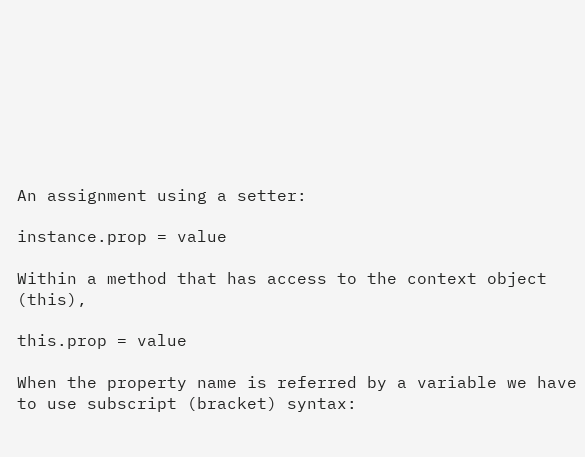An assignment using a setter:

instance.prop = value

Within a method that has access to the context object (this),

this.prop = value

When the property name is referred by a variable we have to use subscript (bracket) syntax: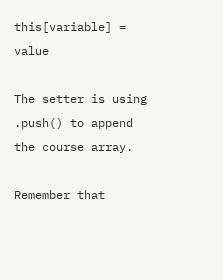this[variable] = value

The setter is using .push() to append the course array.

Remember that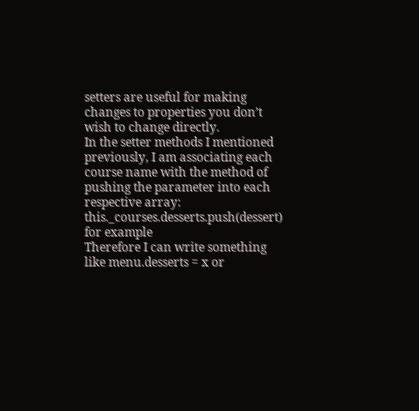setters are useful for making changes to properties you don’t wish to change directly.
In the setter methods I mentioned previously, I am associating each course name with the method of pushing the parameter into each respective array:
this._courses.desserts.push(dessert) for example
Therefore I can write something like menu.desserts = x or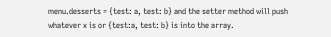menu.desserts = {test: a, test: b} and the setter method will push whatever x is or {test:a, test: b} is into the array.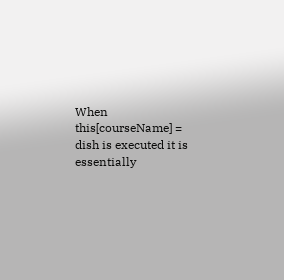When this[courseName] = dish is executed it is essentially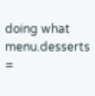doing what menu.desserts =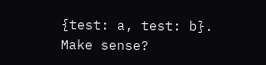{test: a, test: b}.
Make sense?